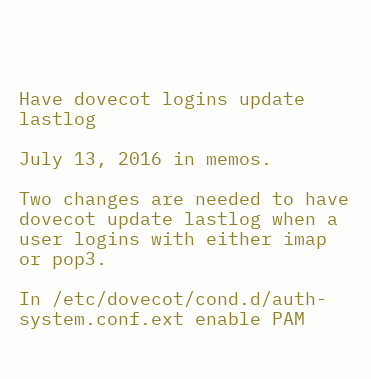Have dovecot logins update lastlog

July 13, 2016 in memos.

Two changes are needed to have dovecot update lastlog when a user logins with either imap or pop3.

In /etc/dovecot/cond.d/auth-system.conf.ext enable PAM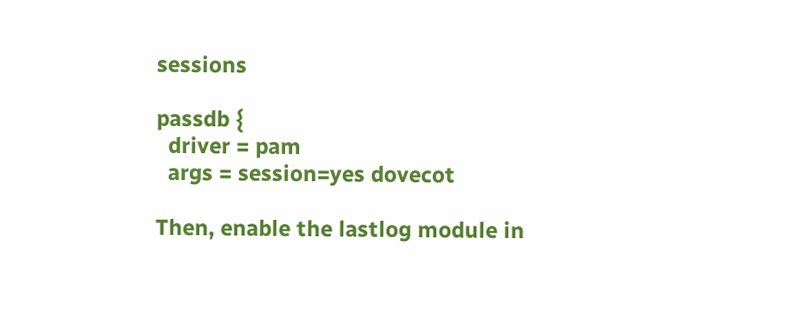sessions

passdb {
  driver = pam
  args = session=yes dovecot

Then, enable the lastlog module in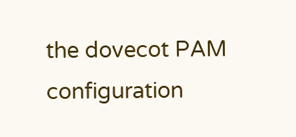the dovecot PAM configuration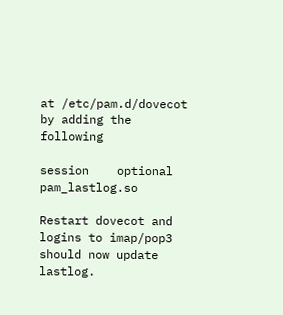at /etc/pam.d/dovecot by adding the following

session    optional    pam_lastlog.so

Restart dovecot and logins to imap/pop3 should now update lastlog.